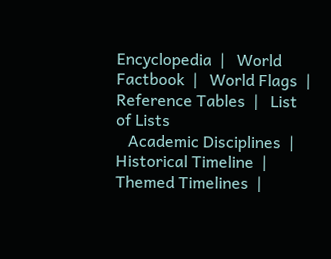Encyclopedia  |   World Factbook  |   World Flags  |   Reference Tables  |   List of Lists
   Academic Disciplines  |   Historical Timeline  |   Themed Timelines  |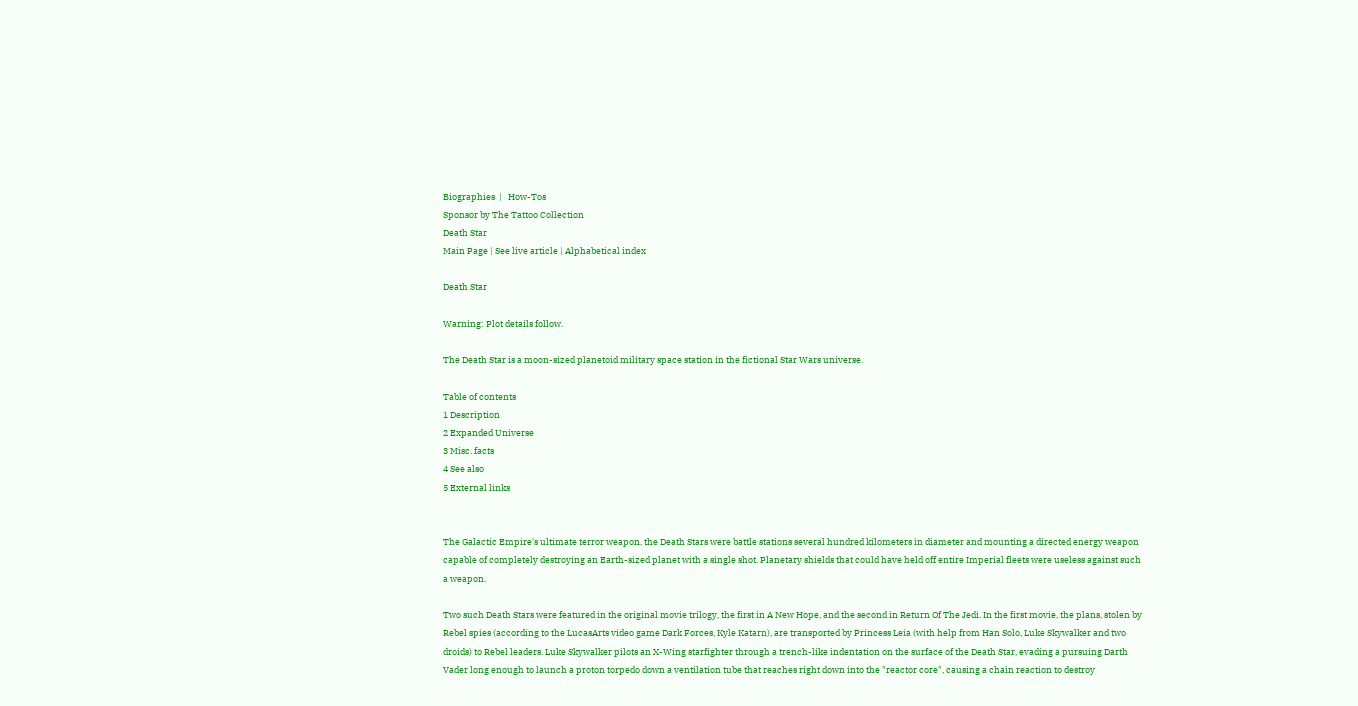Biographies  |   How-Tos
Sponsor by The Tattoo Collection
Death Star
Main Page | See live article | Alphabetical index

Death Star

Warning: Plot details follow.

The Death Star is a moon-sized planetoid military space station in the fictional Star Wars universe.

Table of contents
1 Description
2 Expanded Universe
3 Misc. facts
4 See also
5 External links


The Galactic Empire's ultimate terror weapon, the Death Stars were battle stations several hundred kilometers in diameter and mounting a directed energy weapon capable of completely destroying an Earth-sized planet with a single shot. Planetary shields that could have held off entire Imperial fleets were useless against such a weapon.

Two such Death Stars were featured in the original movie trilogy, the first in A New Hope, and the second in Return Of The Jedi. In the first movie, the plans, stolen by Rebel spies (according to the LucasArts video game Dark Forces, Kyle Katarn), are transported by Princess Leia (with help from Han Solo, Luke Skywalker and two droids) to Rebel leaders. Luke Skywalker pilots an X-Wing starfighter through a trench-like indentation on the surface of the Death Star, evading a pursuing Darth Vader long enough to launch a proton torpedo down a ventilation tube that reaches right down into the "reactor core", causing a chain reaction to destroy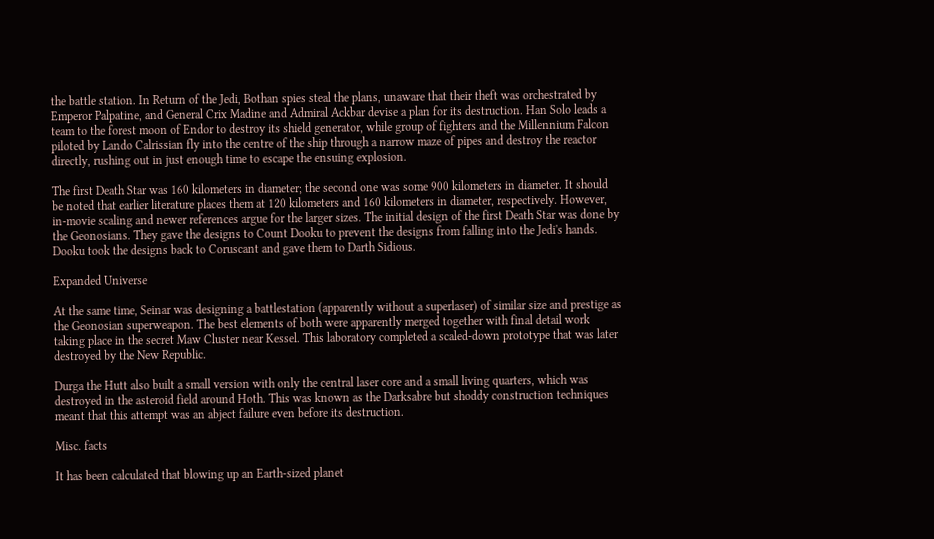the battle station. In Return of the Jedi, Bothan spies steal the plans, unaware that their theft was orchestrated by Emperor Palpatine, and General Crix Madine and Admiral Ackbar devise a plan for its destruction. Han Solo leads a team to the forest moon of Endor to destroy its shield generator, while group of fighters and the Millennium Falcon piloted by Lando Calrissian fly into the centre of the ship through a narrow maze of pipes and destroy the reactor directly, rushing out in just enough time to escape the ensuing explosion.

The first Death Star was 160 kilometers in diameter; the second one was some 900 kilometers in diameter. It should be noted that earlier literature places them at 120 kilometers and 160 kilometers in diameter, respectively. However, in-movie scaling and newer references argue for the larger sizes. The initial design of the first Death Star was done by the Geonosians. They gave the designs to Count Dooku to prevent the designs from falling into the Jedi's hands. Dooku took the designs back to Coruscant and gave them to Darth Sidious.

Expanded Universe

At the same time, Seinar was designing a battlestation (apparently without a superlaser) of similar size and prestige as the Geonosian superweapon. The best elements of both were apparently merged together with final detail work taking place in the secret Maw Cluster near Kessel. This laboratory completed a scaled-down prototype that was later destroyed by the New Republic.

Durga the Hutt also built a small version with only the central laser core and a small living quarters, which was destroyed in the asteroid field around Hoth. This was known as the Darksabre but shoddy construction techniques meant that this attempt was an abject failure even before its destruction.

Misc. facts

It has been calculated that blowing up an Earth-sized planet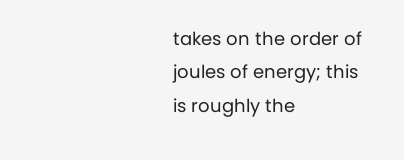takes on the order of joules of energy; this is roughly the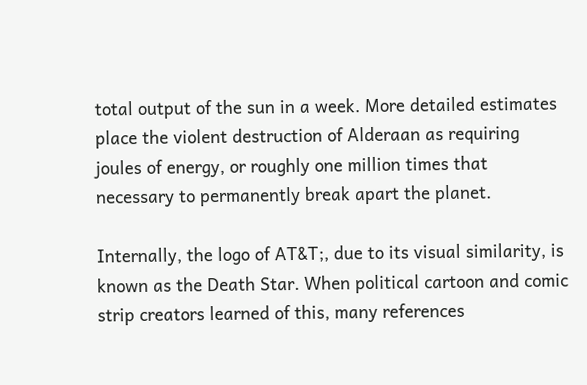total output of the sun in a week. More detailed estimates place the violent destruction of Alderaan as requiring joules of energy, or roughly one million times that necessary to permanently break apart the planet.

Internally, the logo of AT&T;, due to its visual similarity, is known as the Death Star. When political cartoon and comic strip creators learned of this, many references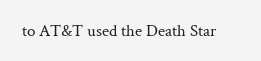to AT&T used the Death Star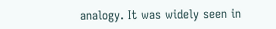analogy. It was widely seen in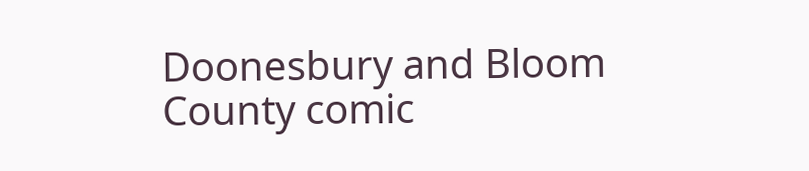Doonesbury and Bloom County comic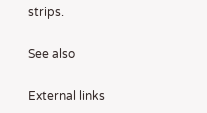strips.

See also

External links